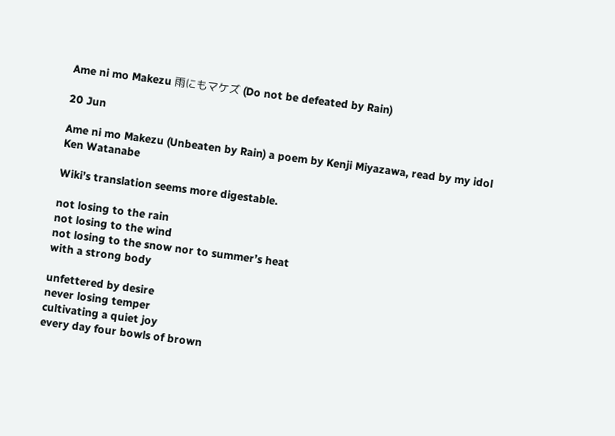Ame ni mo Makezu 雨にもマケズ (Do not be defeated by Rain)

20 Jun

Ame ni mo Makezu (Unbeaten by Rain) a poem by Kenji Miyazawa, read by my idol Ken Watanabe

Wiki’s translation seems more digestable.

not losing to the rain
not losing to the wind
not losing to the snow nor to summer’s heat
with a strong body

unfettered by desire
never losing temper
cultivating a quiet joy
every day four bowls of brown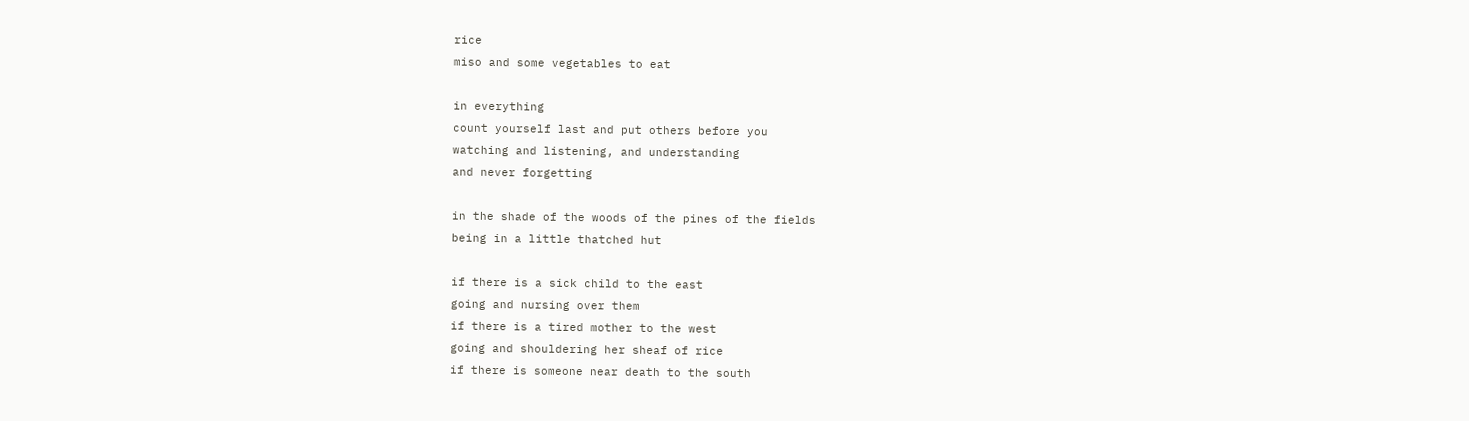rice
miso and some vegetables to eat

in everything
count yourself last and put others before you
watching and listening, and understanding
and never forgetting

in the shade of the woods of the pines of the fields
being in a little thatched hut

if there is a sick child to the east
going and nursing over them
if there is a tired mother to the west
going and shouldering her sheaf of rice
if there is someone near death to the south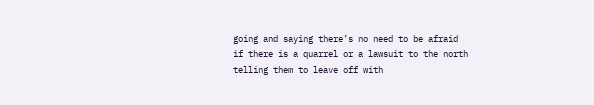going and saying there’s no need to be afraid
if there is a quarrel or a lawsuit to the north
telling them to leave off with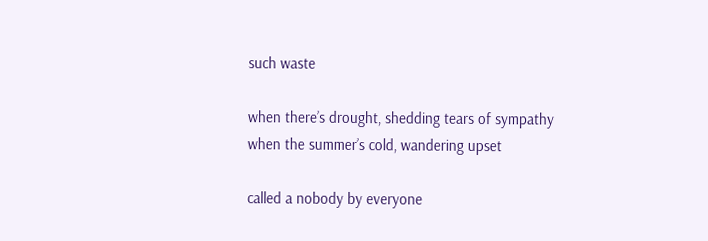such waste

when there’s drought, shedding tears of sympathy
when the summer’s cold, wandering upset

called a nobody by everyone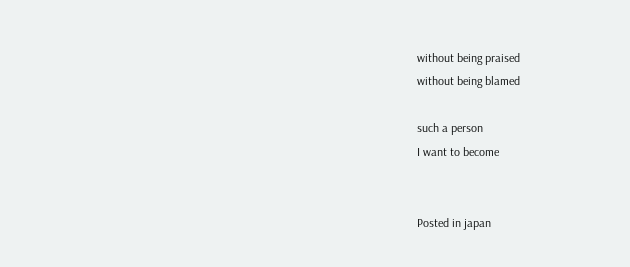without being praised
without being blamed

such a person
I want to become


Posted in japan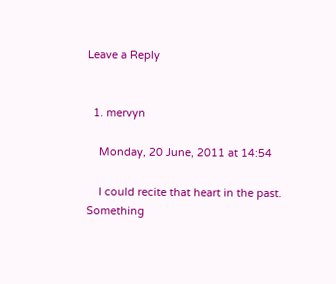Leave a Reply


  1. mervyn

    Monday, 20 June, 2011 at 14:54

    I could recite that heart in the past. Something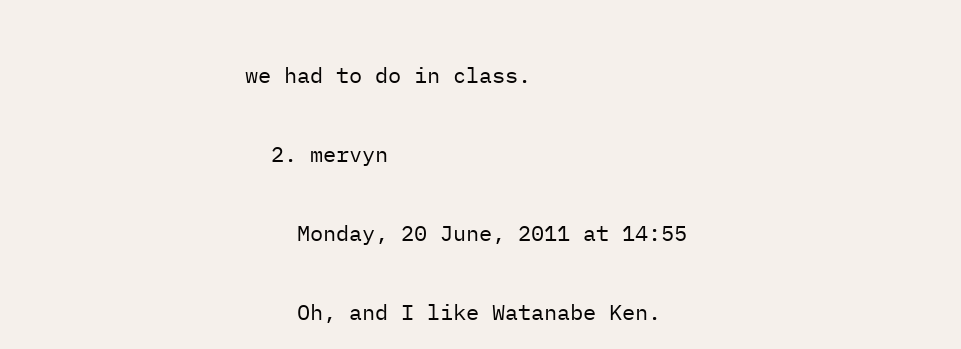we had to do in class.

  2. mervyn

    Monday, 20 June, 2011 at 14:55

    Oh, and I like Watanabe Ken.